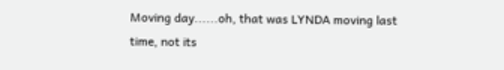Moving day......oh, that was LYNDA moving last time, not its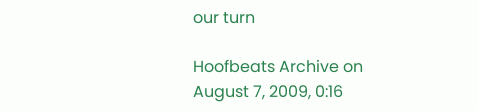our turn

Hoofbeats Archive on August 7, 2009, 0:16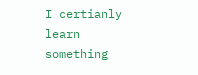I certianly learn something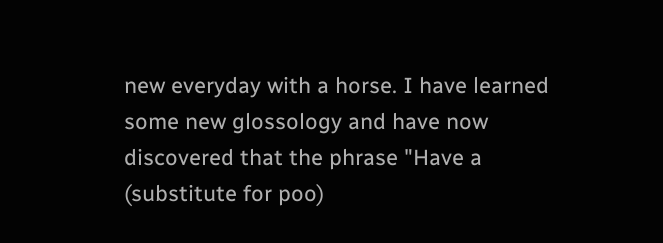new everyday with a horse. I have learned some new glossology and have now discovered that the phrase "Have a (substitute for poo)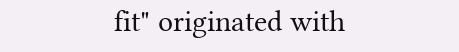fit" originated with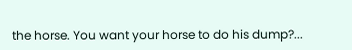the horse. You want your horse to do his dump?...